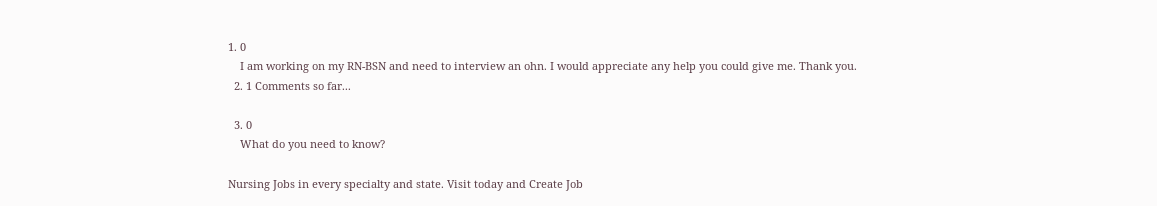1. 0
    I am working on my RN-BSN and need to interview an ohn. I would appreciate any help you could give me. Thank you.
  2. 1 Comments so far...

  3. 0
    What do you need to know?

Nursing Jobs in every specialty and state. Visit today and Create Job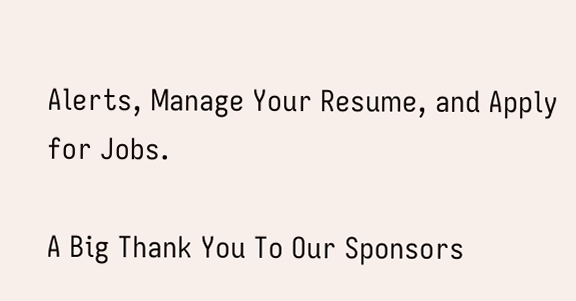Alerts, Manage Your Resume, and Apply for Jobs.

A Big Thank You To Our Sponsors